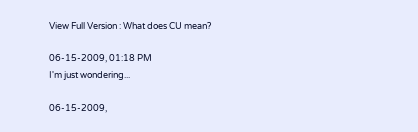View Full Version : What does CU mean?

06-15-2009, 01:18 PM
I'm just wondering...

06-15-2009,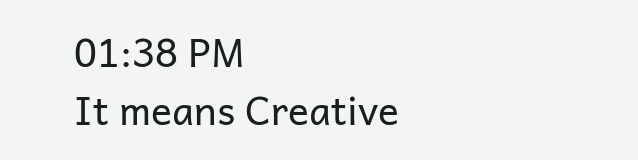01:38 PM
It means Creative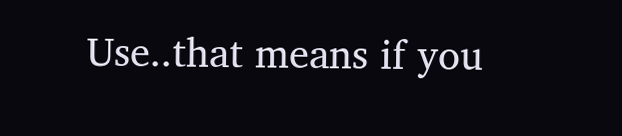Use..that means if you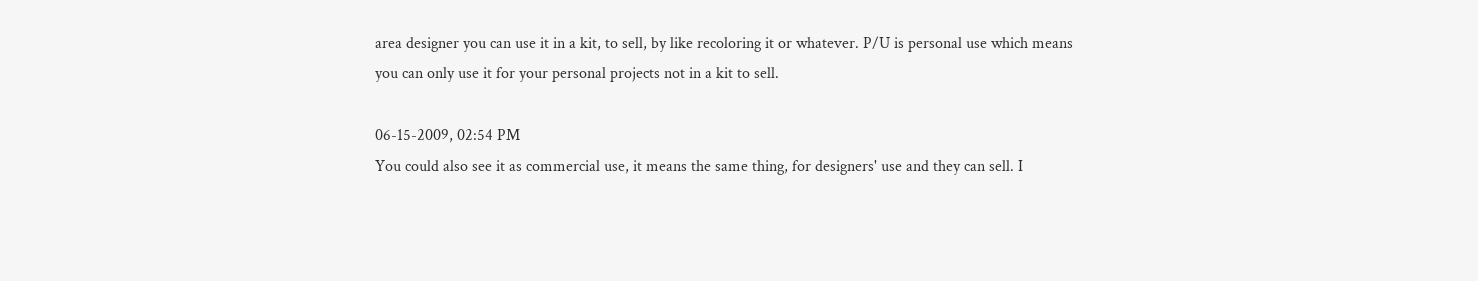area designer you can use it in a kit, to sell, by like recoloring it or whatever. P/U is personal use which means you can only use it for your personal projects not in a kit to sell.

06-15-2009, 02:54 PM
You could also see it as commercial use, it means the same thing, for designers' use and they can sell. I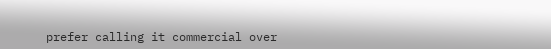prefer calling it commercial over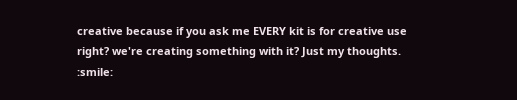creative because if you ask me EVERY kit is for creative use right? we're creating something with it? Just my thoughts. :smile: